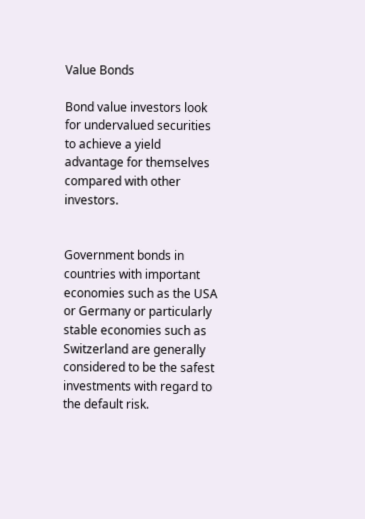Value Bonds

Bond value investors look for undervalued securities to achieve a yield advantage for themselves compared with other investors.


Government bonds in countries with important economies such as the USA or Germany or particularly stable economies such as Switzerland are generally considered to be the safest investments with regard to the default risk.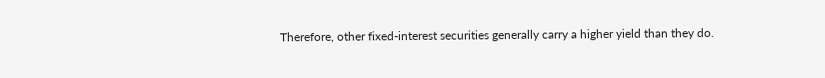Therefore, other fixed-interest securities generally carry a higher yield than they do.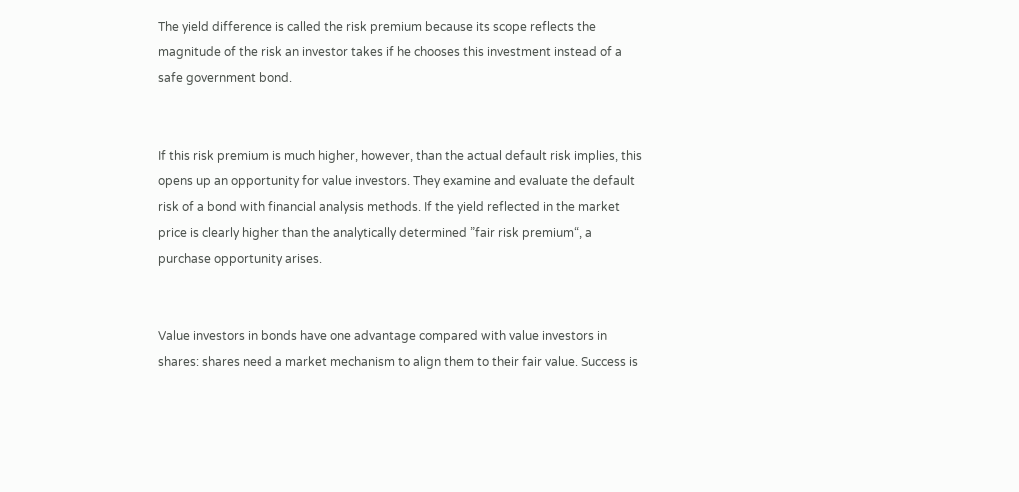The yield difference is called the risk premium because its scope reflects the magnitude of the risk an investor takes if he chooses this investment instead of a safe government bond.


If this risk premium is much higher, however, than the actual default risk implies, this opens up an opportunity for value investors. They examine and evaluate the default risk of a bond with financial analysis methods. If the yield reflected in the market price is clearly higher than the analytically determined ”fair risk premium“, a purchase opportunity arises.


Value investors in bonds have one advantage compared with value investors in shares: shares need a market mechanism to align them to their fair value. Success is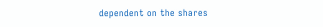dependent on the shares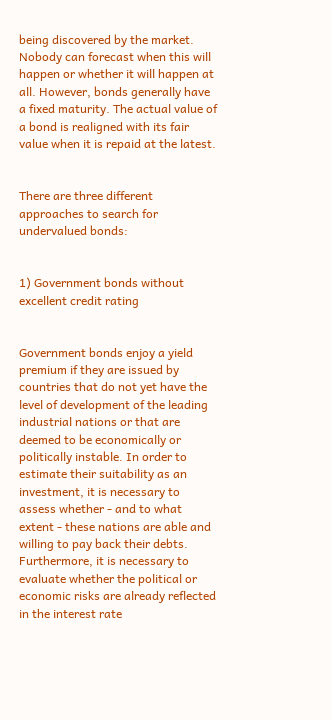being discovered by the market. Nobody can forecast when this will happen or whether it will happen at all. However, bonds generally have a fixed maturity. The actual value of a bond is realigned with its fair value when it is repaid at the latest.


There are three different approaches to search for undervalued bonds:


1) Government bonds without excellent credit rating


Government bonds enjoy a yield premium if they are issued by countries that do not yet have the level of development of the leading industrial nations or that are deemed to be economically or politically instable. In order to estimate their suitability as an investment, it is necessary to assess whether - and to what extent - these nations are able and willing to pay back their debts. Furthermore, it is necessary to evaluate whether the political or economic risks are already reflected in the interest rate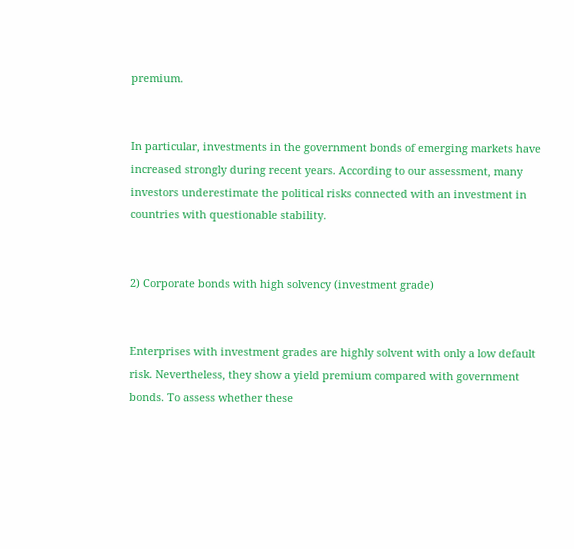premium.


In particular, investments in the government bonds of emerging markets have increased strongly during recent years. According to our assessment, many investors underestimate the political risks connected with an investment in countries with questionable stability.


2) Corporate bonds with high solvency (investment grade)


Enterprises with investment grades are highly solvent with only a low default risk. Nevertheless, they show a yield premium compared with government bonds. To assess whether these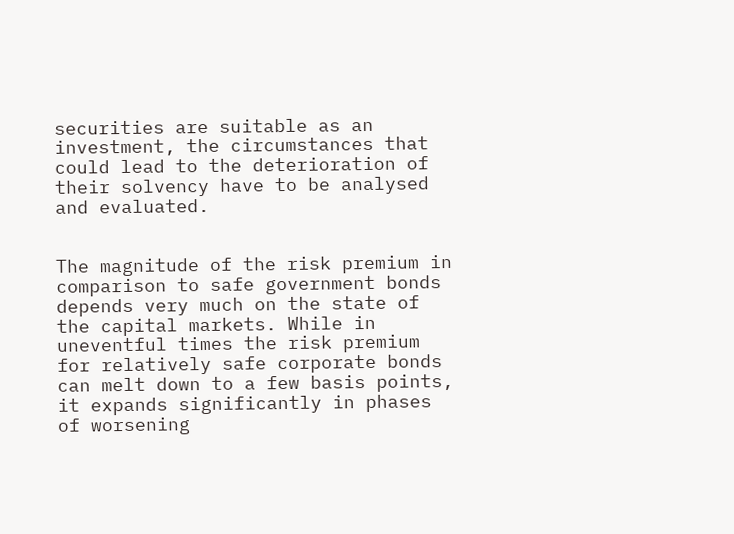securities are suitable as an investment, the circumstances that could lead to the deterioration of their solvency have to be analysed and evaluated.


The magnitude of the risk premium in comparison to safe government bonds depends very much on the state of the capital markets. While in uneventful times the risk premium for relatively safe corporate bonds can melt down to a few basis points, it expands significantly in phases of worsening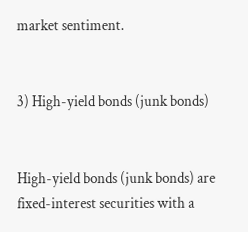market sentiment.


3) High-yield bonds (junk bonds)


High-yield bonds (junk bonds) are fixed-interest securities with a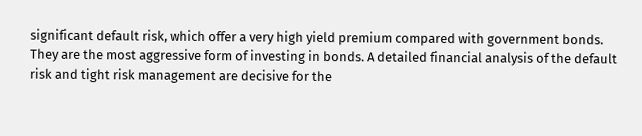significant default risk, which offer a very high yield premium compared with government bonds. They are the most aggressive form of investing in bonds. A detailed financial analysis of the default risk and tight risk management are decisive for the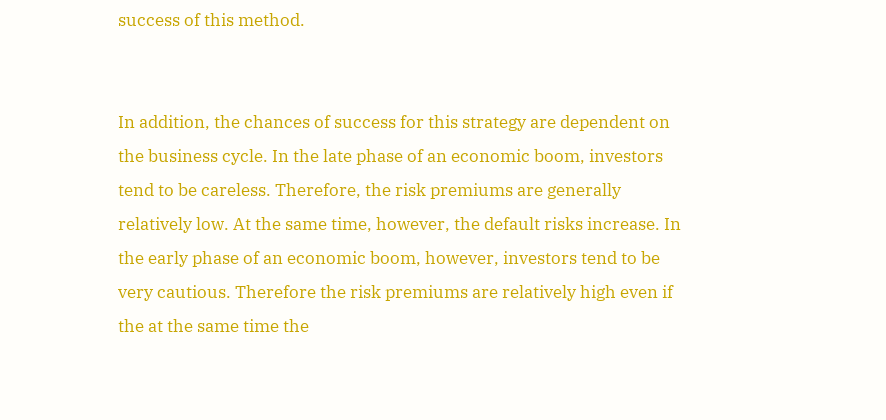success of this method.


In addition, the chances of success for this strategy are dependent on the business cycle. In the late phase of an economic boom, investors tend to be careless. Therefore, the risk premiums are generally relatively low. At the same time, however, the default risks increase. In the early phase of an economic boom, however, investors tend to be very cautious. Therefore the risk premiums are relatively high even if the at the same time the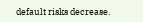default risks decrease.